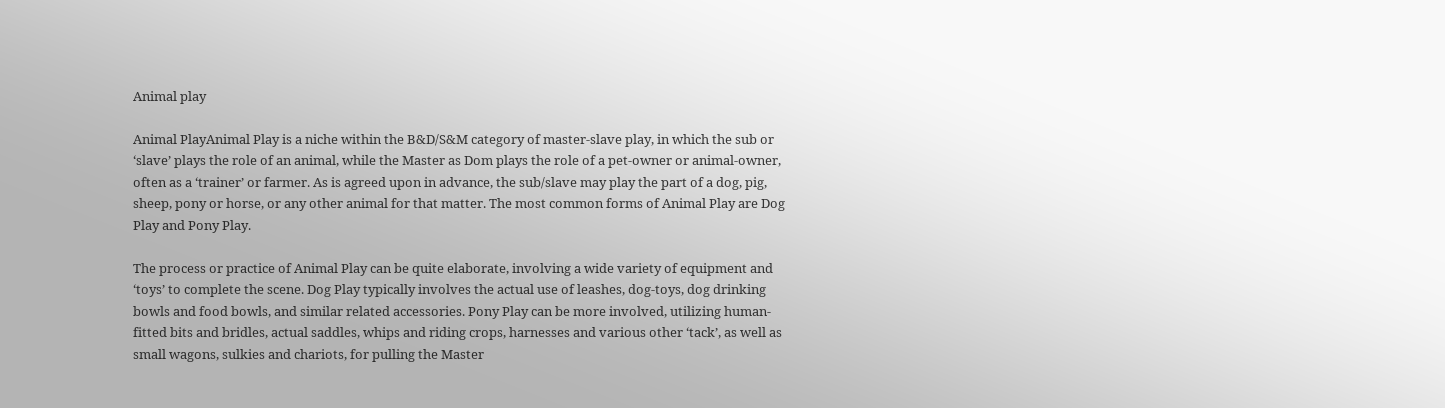Animal play

Animal PlayAnimal Play is a niche within the B&D/S&M category of master-slave play, in which the sub or ‘slave’ plays the role of an animal, while the Master as Dom plays the role of a pet-owner or animal-owner, often as a ‘trainer’ or farmer. As is agreed upon in advance, the sub/slave may play the part of a dog, pig, sheep, pony or horse, or any other animal for that matter. The most common forms of Animal Play are Dog Play and Pony Play.

The process or practice of Animal Play can be quite elaborate, involving a wide variety of equipment and ‘toys’ to complete the scene. Dog Play typically involves the actual use of leashes, dog-toys, dog drinking bowls and food bowls, and similar related accessories. Pony Play can be more involved, utilizing human-fitted bits and bridles, actual saddles, whips and riding crops, harnesses and various other ‘tack’, as well as small wagons, sulkies and chariots, for pulling the Master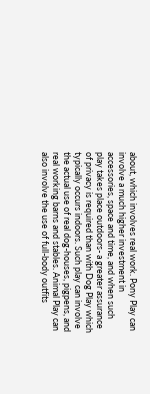about, which involves real work. Pony Play can involve a much higher investment in accessories, space and time, and when such play takes place outdoors- a greater assurance of privacy is required than with Dog Play which typically occurs indoors. Such play can involve the actual use of real dog-houses, pigpens, and real working barns and stables. Animal Play can also involve the use of full-body outfits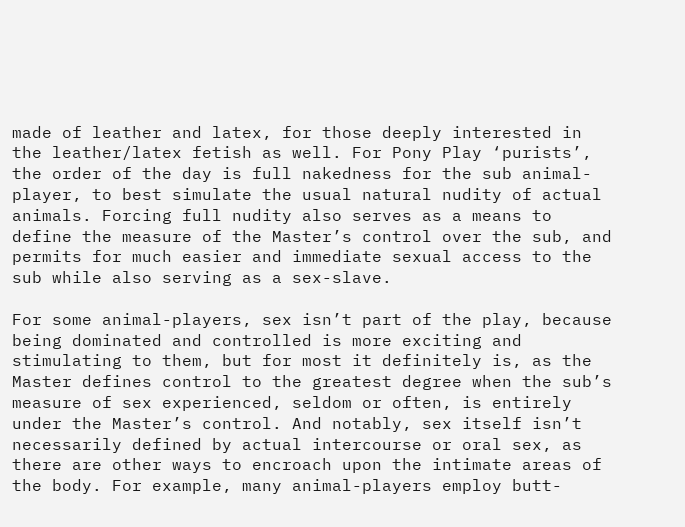made of leather and latex, for those deeply interested in the leather/latex fetish as well. For Pony Play ‘purists’, the order of the day is full nakedness for the sub animal-player, to best simulate the usual natural nudity of actual animals. Forcing full nudity also serves as a means to define the measure of the Master’s control over the sub, and permits for much easier and immediate sexual access to the sub while also serving as a sex-slave.

For some animal-players, sex isn’t part of the play, because being dominated and controlled is more exciting and stimulating to them, but for most it definitely is, as the Master defines control to the greatest degree when the sub’s measure of sex experienced, seldom or often, is entirely under the Master’s control. And notably, sex itself isn’t necessarily defined by actual intercourse or oral sex, as there are other ways to encroach upon the intimate areas of the body. For example, many animal-players employ butt-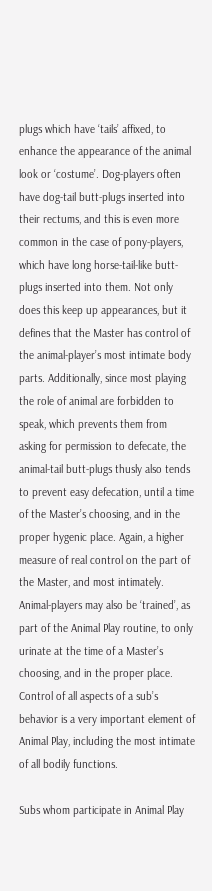plugs which have ‘tails’ affixed, to enhance the appearance of the animal look or ‘costume’. Dog-players often have dog-tail butt-plugs inserted into their rectums, and this is even more common in the case of pony-players, which have long horse-tail-like butt-plugs inserted into them. Not only does this keep up appearances, but it defines that the Master has control of the animal-player’s most intimate body parts. Additionally, since most playing the role of animal are forbidden to speak, which prevents them from asking for permission to defecate, the animal-tail butt-plugs thusly also tends to prevent easy defecation, until a time of the Master’s choosing, and in the proper hygenic place. Again, a higher measure of real control on the part of the Master, and most intimately. Animal-players may also be ‘trained’, as part of the Animal Play routine, to only urinate at the time of a Master’s choosing, and in the proper place. Control of all aspects of a sub’s behavior is a very important element of Animal Play, including the most intimate of all bodily functions.

Subs whom participate in Animal Play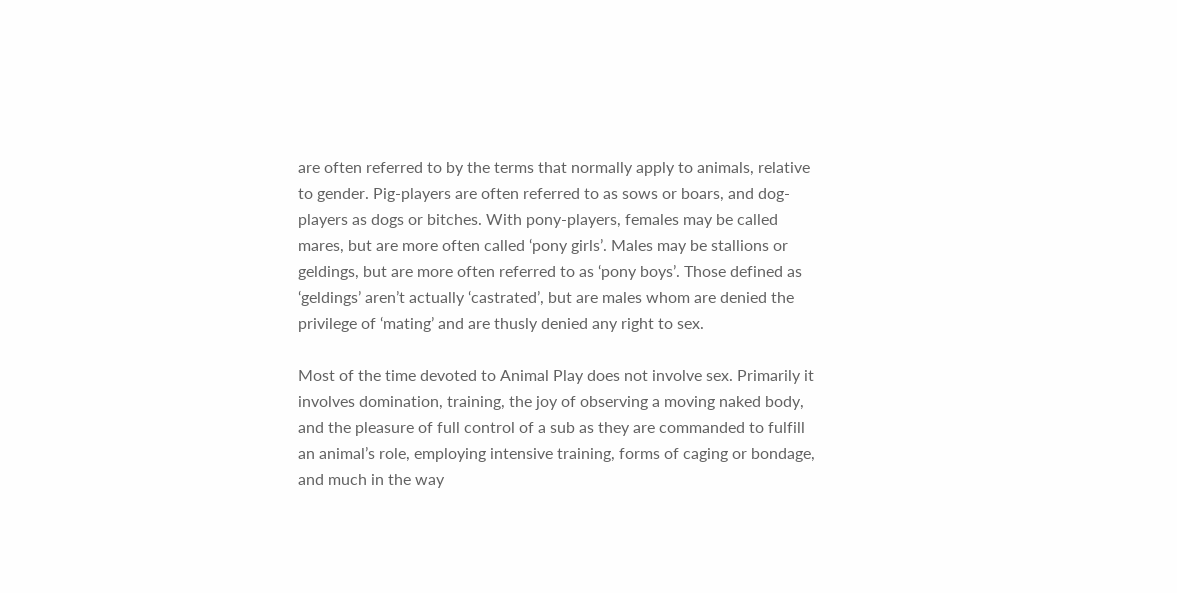are often referred to by the terms that normally apply to animals, relative to gender. Pig-players are often referred to as sows or boars, and dog-players as dogs or bitches. With pony-players, females may be called mares, but are more often called ‘pony girls’. Males may be stallions or geldings, but are more often referred to as ‘pony boys’. Those defined as ‘geldings’ aren’t actually ‘castrated’, but are males whom are denied the privilege of ‘mating’ and are thusly denied any right to sex.

Most of the time devoted to Animal Play does not involve sex. Primarily it involves domination, training, the joy of observing a moving naked body, and the pleasure of full control of a sub as they are commanded to fulfill an animal’s role, employing intensive training, forms of caging or bondage, and much in the way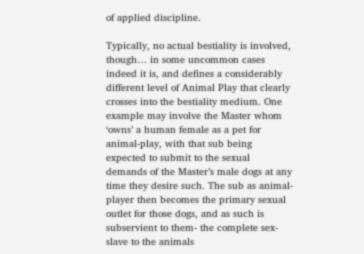of applied discipline.

Typically, no actual bestiality is involved, though… in some uncommon cases indeed it is, and defines a considerably different level of Animal Play that clearly crosses into the bestiality medium. One example may involve the Master whom ‘owns’ a human female as a pet for animal-play, with that sub being expected to submit to the sexual demands of the Master’s male dogs at any time they desire such. The sub as animal-player then becomes the primary sexual outlet for those dogs, and as such is subservient to them- the complete sex-slave to the animals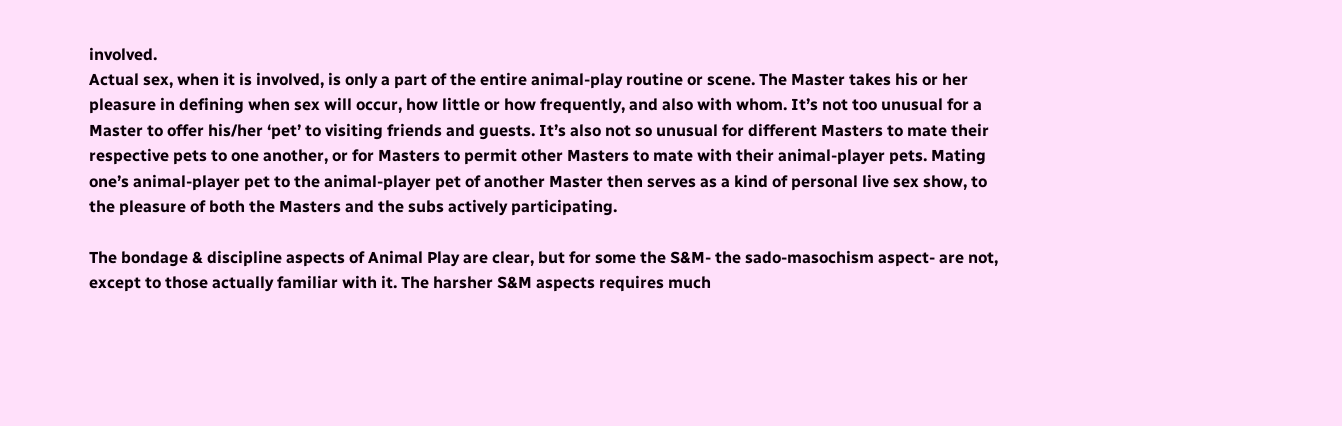involved.
Actual sex, when it is involved, is only a part of the entire animal-play routine or scene. The Master takes his or her pleasure in defining when sex will occur, how little or how frequently, and also with whom. It’s not too unusual for a Master to offer his/her ‘pet’ to visiting friends and guests. It’s also not so unusual for different Masters to mate their respective pets to one another, or for Masters to permit other Masters to mate with their animal-player pets. Mating one’s animal-player pet to the animal-player pet of another Master then serves as a kind of personal live sex show, to the pleasure of both the Masters and the subs actively participating.

The bondage & discipline aspects of Animal Play are clear, but for some the S&M- the sado-masochism aspect- are not, except to those actually familiar with it. The harsher S&M aspects requires much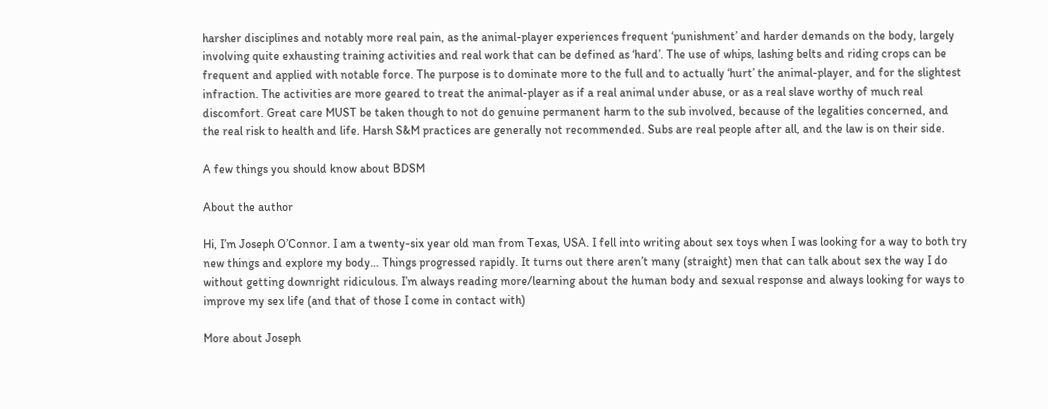harsher disciplines and notably more real pain, as the animal-player experiences frequent ‘punishment’ and harder demands on the body, largely involving quite exhausting training activities and real work that can be defined as ‘hard’. The use of whips, lashing belts and riding crops can be frequent and applied with notable force. The purpose is to dominate more to the full and to actually ‘hurt’ the animal-player, and for the slightest infraction. The activities are more geared to treat the animal-player as if a real animal under abuse, or as a real slave worthy of much real discomfort. Great care MUST be taken though to not do genuine permanent harm to the sub involved, because of the legalities concerned, and the real risk to health and life. Harsh S&M practices are generally not recommended. Subs are real people after all, and the law is on their side.

A few things you should know about BDSM

About the author

Hi, I’m Joseph O’Connor. I am a twenty-six year old man from Texas, USA. I fell into writing about sex toys when I was looking for a way to both try new things and explore my body… Things progressed rapidly. It turns out there aren’t many (straight) men that can talk about sex the way I do without getting downright ridiculous. I’m always reading more/learning about the human body and sexual response and always looking for ways to improve my sex life (and that of those I come in contact with)

More about Joseph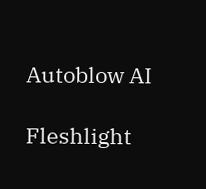Autoblow AI

Fleshlight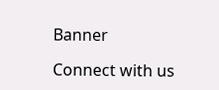Banner

Connect with us